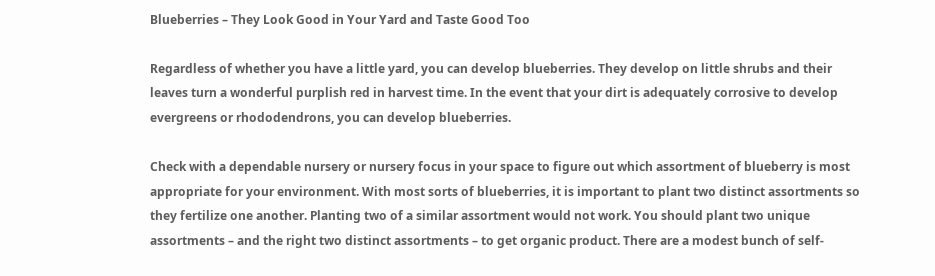Blueberries – They Look Good in Your Yard and Taste Good Too

Regardless of whether you have a little yard, you can develop blueberries. They develop on little shrubs and their leaves turn a wonderful purplish red in harvest time. In the event that your dirt is adequately corrosive to develop evergreens or rhododendrons, you can develop blueberries.

Check with a dependable nursery or nursery focus in your space to figure out which assortment of blueberry is most appropriate for your environment. With most sorts of blueberries, it is important to plant two distinct assortments so they fertilize one another. Planting two of a similar assortment would not work. You should plant two unique assortments – and the right two distinct assortments – to get organic product. There are a modest bunch of self-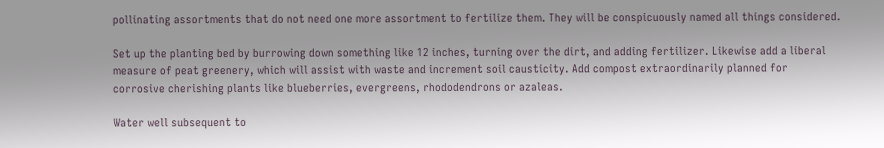pollinating assortments that do not need one more assortment to fertilize them. They will be conspicuously named all things considered.

Set up the planting bed by burrowing down something like 12 inches, turning over the dirt, and adding fertilizer. Likewise add a liberal measure of peat greenery, which will assist with waste and increment soil causticity. Add compost extraordinarily planned for corrosive cherishing plants like blueberries, evergreens, rhododendrons or azaleas.

Water well subsequent to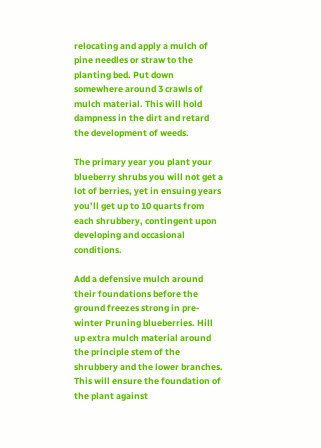relocating and apply a mulch of pine needles or straw to the planting bed. Put down somewhere around 3 crawls of mulch material. This will hold dampness in the dirt and retard the development of weeds.

The primary year you plant your blueberry shrubs you will not get a lot of berries, yet in ensuing years you’ll get up to 10 quarts from each shrubbery, contingent upon developing and occasional conditions.

Add a defensive mulch around their foundations before the ground freezes strong in pre-winter Pruning blueberries. Hill up extra mulch material around the principle stem of the shrubbery and the lower branches. This will ensure the foundation of the plant against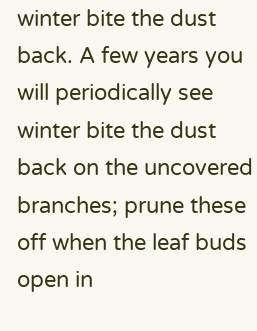winter bite the dust back. A few years you will periodically see winter bite the dust back on the uncovered branches; prune these off when the leaf buds open in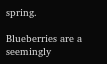spring.

Blueberries are a seemingly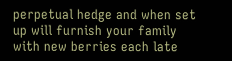perpetual hedge and when set up will furnish your family with new berries each late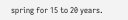spring for 15 to 20 years.